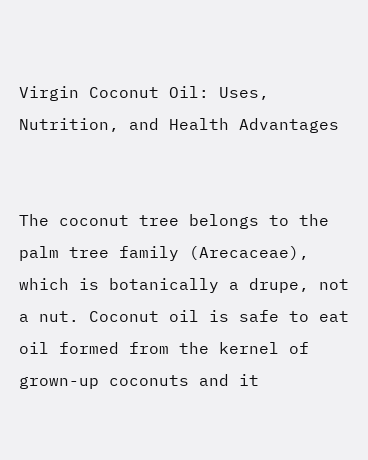Virgin Coconut Oil: Uses, Nutrition, and Health Advantages


The coconut tree belongs to the palm tree family (Arecaceae), which is botanically a drupe, not a nut. Coconut oil is safe to eat oil formed from the kernel of grown-up coconuts and it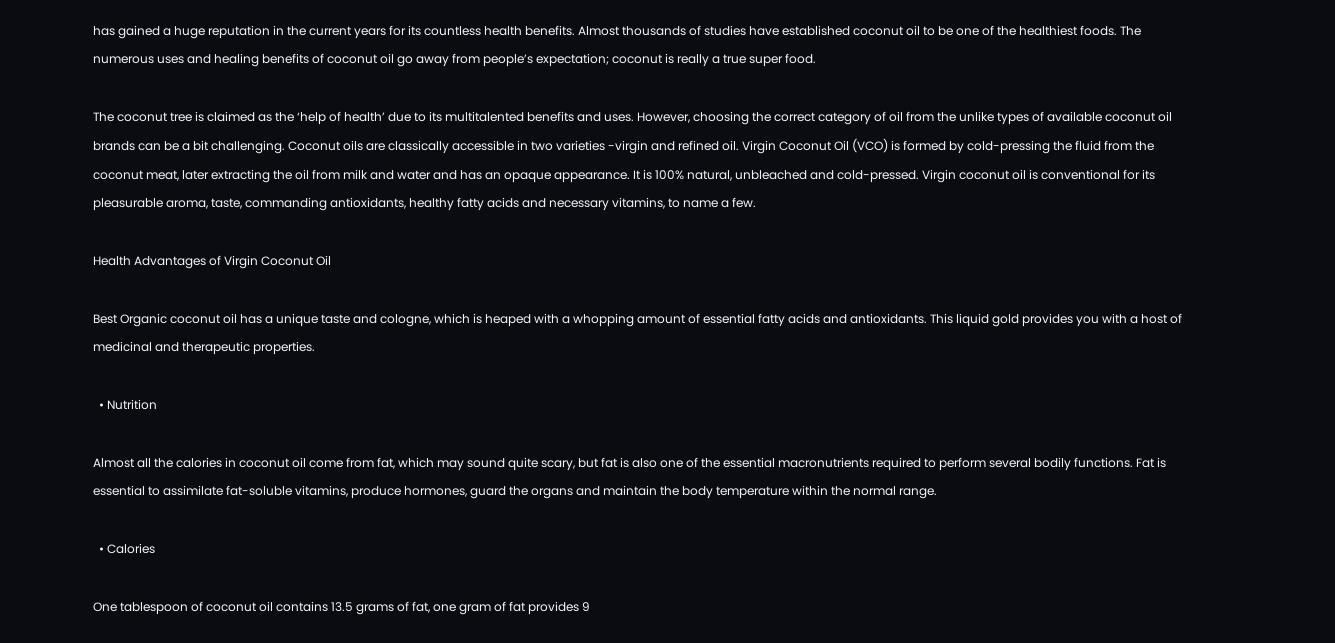has gained a huge reputation in the current years for its countless health benefits. Almost thousands of studies have established coconut oil to be one of the healthiest foods. The numerous uses and healing benefits of coconut oil go away from people’s expectation; coconut is really a true super food.

The coconut tree is claimed as the ‘help of health’ due to its multitalented benefits and uses. However, choosing the correct category of oil from the unlike types of available coconut oil brands can be a bit challenging. Coconut oils are classically accessible in two varieties -virgin and refined oil. Virgin Coconut Oil (VCO) is formed by cold-pressing the fluid from the coconut meat, later extracting the oil from milk and water and has an opaque appearance. It is 100% natural, unbleached and cold-pressed. Virgin coconut oil is conventional for its pleasurable aroma, taste, commanding antioxidants, healthy fatty acids and necessary vitamins, to name a few.

Health Advantages of Virgin Coconut Oil

Best Organic coconut oil has a unique taste and cologne, which is heaped with a whopping amount of essential fatty acids and antioxidants. This liquid gold provides you with a host of medicinal and therapeutic properties.

  • Nutrition

Almost all the calories in coconut oil come from fat, which may sound quite scary, but fat is also one of the essential macronutrients required to perform several bodily functions. Fat is essential to assimilate fat-soluble vitamins, produce hormones, guard the organs and maintain the body temperature within the normal range.

  • Calories

One tablespoon of coconut oil contains 13.5 grams of fat, one gram of fat provides 9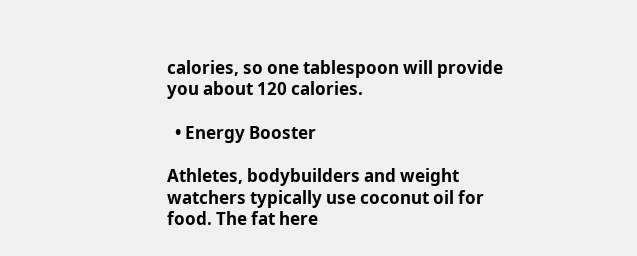calories, so one tablespoon will provide you about 120 calories.

  • Energy Booster

Athletes, bodybuilders and weight watchers typically use coconut oil for food. The fat here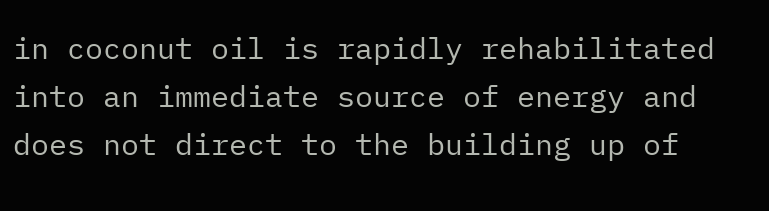in coconut oil is rapidly rehabilitated into an immediate source of energy and does not direct to the building up of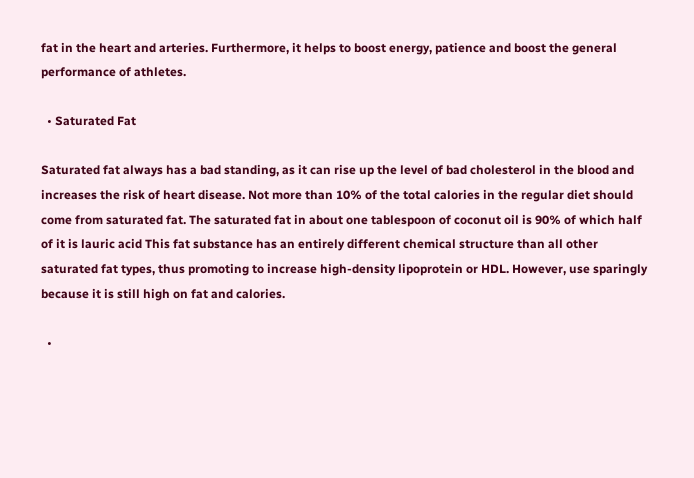fat in the heart and arteries. Furthermore, it helps to boost energy, patience and boost the general performance of athletes.

  • Saturated Fat

Saturated fat always has a bad standing, as it can rise up the level of bad cholesterol in the blood and increases the risk of heart disease. Not more than 10% of the total calories in the regular diet should come from saturated fat. The saturated fat in about one tablespoon of coconut oil is 90% of which half of it is lauric acid This fat substance has an entirely different chemical structure than all other saturated fat types, thus promoting to increase high-density lipoprotein or HDL. However, use sparingly because it is still high on fat and calories.

  •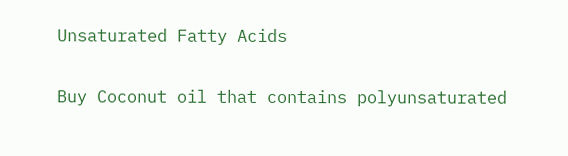Unsaturated Fatty Acids

Buy Coconut oil that contains polyunsaturated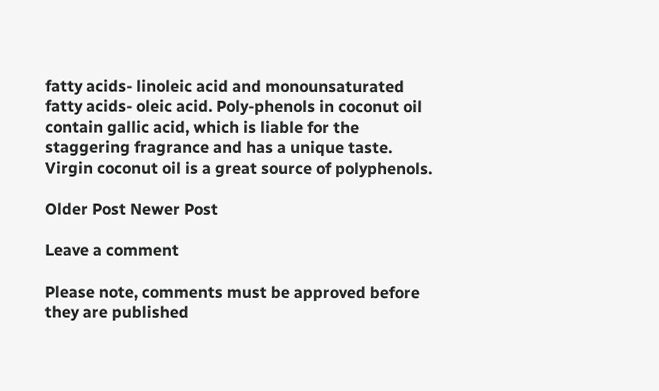fatty acids- linoleic acid and monounsaturated fatty acids- oleic acid. Poly-phenols in coconut oil contain gallic acid, which is liable for the staggering fragrance and has a unique taste. Virgin coconut oil is a great source of polyphenols.

Older Post Newer Post

Leave a comment

Please note, comments must be approved before they are published